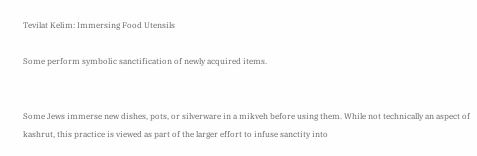Tevilat Kelim: Immersing Food Utensils

Some perform symbolic sanctification of newly acquired items.


Some Jews immerse new dishes, pots, or silverware in a mikveh before using them. While not technically an aspect of kashrut, this practice is viewed as part of the larger effort to infuse sanctity into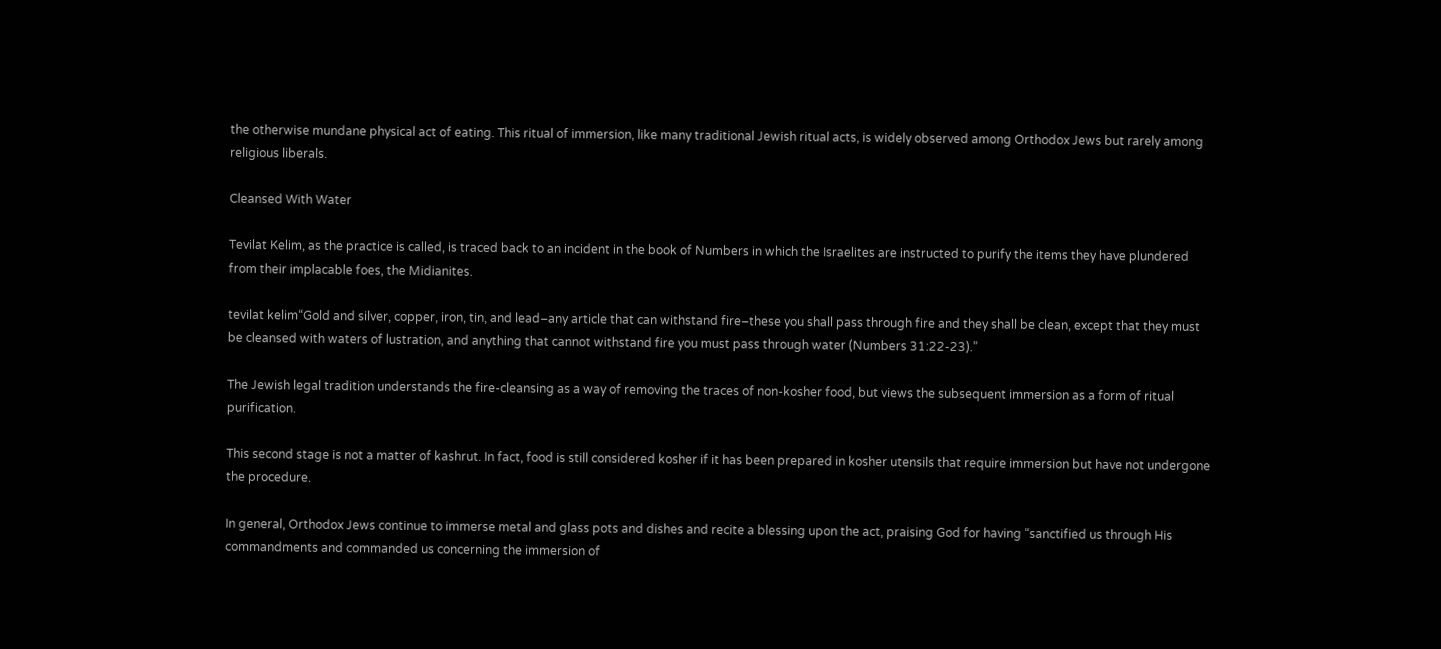the otherwise mundane physical act of eating. This ritual of immersion, like many traditional Jewish ritual acts, is widely observed among Orthodox Jews but rarely among religious liberals.

Cleansed With Water

Tevilat Kelim, as the practice is called, is traced back to an incident in the book of Numbers in which the Israelites are instructed to purify the items they have plundered from their implacable foes, the Midianites.

tevilat kelim“Gold and silver, copper, iron, tin, and lead–any article that can withstand fire–these you shall pass through fire and they shall be clean, except that they must be cleansed with waters of lustration, and anything that cannot withstand fire you must pass through water (Numbers 31:22-23).”

The Jewish legal tradition understands the fire-cleansing as a way of removing the traces of non-kosher food, but views the subsequent immersion as a form of ritual purification.

This second stage is not a matter of kashrut. In fact, food is still considered kosher if it has been prepared in kosher utensils that require immersion but have not undergone the procedure.

In general, Orthodox Jews continue to immerse metal and glass pots and dishes and recite a blessing upon the act, praising God for having “sanctified us through His commandments and commanded us concerning the immersion of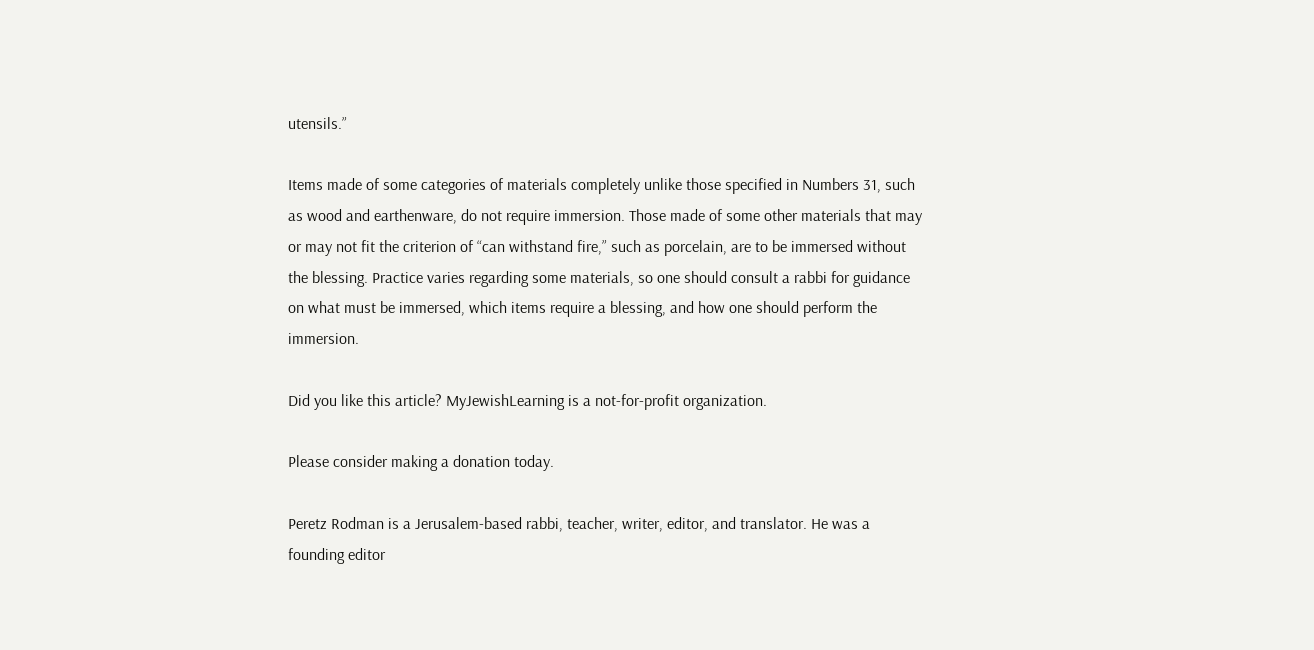utensils.”

Items made of some categories of materials completely unlike those specified in Numbers 31, such as wood and earthenware, do not require immersion. Those made of some other materials that may or may not fit the criterion of “can withstand fire,” such as porcelain, are to be immersed without the blessing. Practice varies regarding some materials, so one should consult a rabbi for guidance on what must be immersed, which items require a blessing, and how one should perform the immersion.

Did you like this article? MyJewishLearning is a not-for-profit organization.

Please consider making a donation today.

Peretz Rodman is a Jerusalem-based rabbi, teacher, writer, editor, and translator. He was a founding editor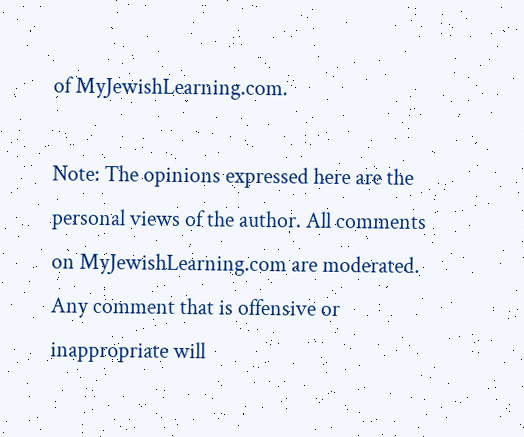of MyJewishLearning.com.

Note: The opinions expressed here are the personal views of the author. All comments on MyJewishLearning.com are moderated. Any comment that is offensive or inappropriate will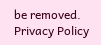be removed. Privacy Policy